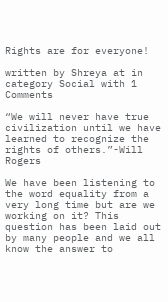Rights are for everyone!

written by Shreya at in category Social with 1 Comments

“We will never have true civilization until we have learned to recognize the rights of others.”-Will Rogers

We have been listening to the word equality from a very long time but are we working on it? This question has been laid out by many people and we all know the answer to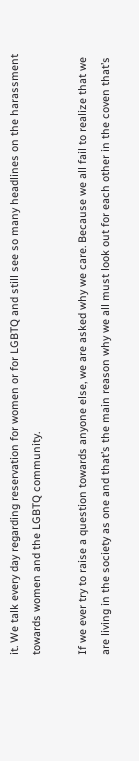it. We talk every day regarding reservation for women or for LGBTQ and still see so many headlines on the harassment towards women and the LGBTQ community.

If we ever try to raise a question towards anyone else, we are asked why we care. Because we all fail to realize that we are living in the society as one and that’s the main reason why we all must look out for each other in the coven that’s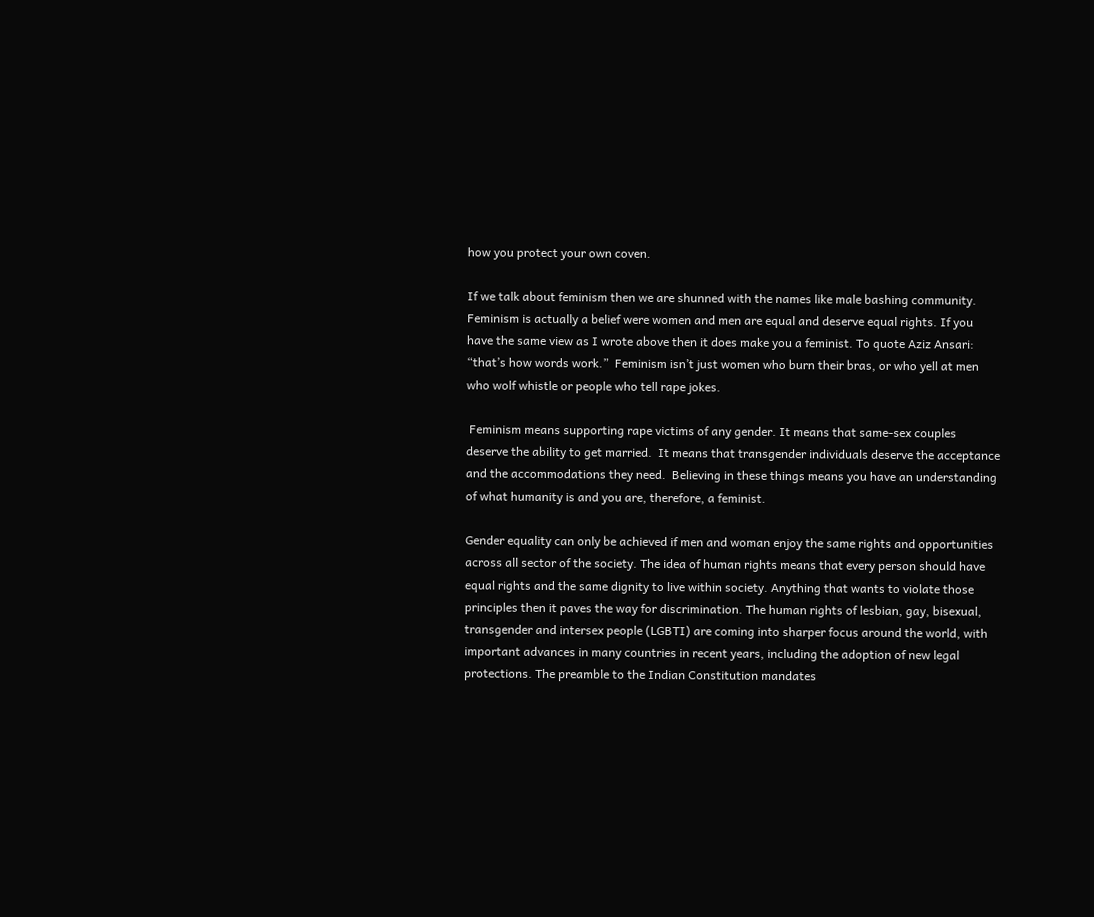how you protect your own coven.

If we talk about feminism then we are shunned with the names like male bashing community. Feminism is actually a belief were women and men are equal and deserve equal rights. If you have the same view as I wrote above then it does make you a feminist. To quote Aziz Ansari: “that’s how words work.”  Feminism isn’t just women who burn their bras, or who yell at men who wolf whistle or people who tell rape jokes.

 Feminism means supporting rape victims of any gender. It means that same-sex couples deserve the ability to get married.  It means that transgender individuals deserve the acceptance and the accommodations they need.  Believing in these things means you have an understanding of what humanity is and you are, therefore, a feminist.

Gender equality can only be achieved if men and woman enjoy the same rights and opportunities across all sector of the society. The idea of human rights means that every person should have equal rights and the same dignity to live within society. Anything that wants to violate those principles then it paves the way for discrimination. The human rights of lesbian, gay, bisexual, transgender and intersex people (LGBTI) are coming into sharper focus around the world, with important advances in many countries in recent years, including the adoption of new legal protections. The preamble to the Indian Constitution mandates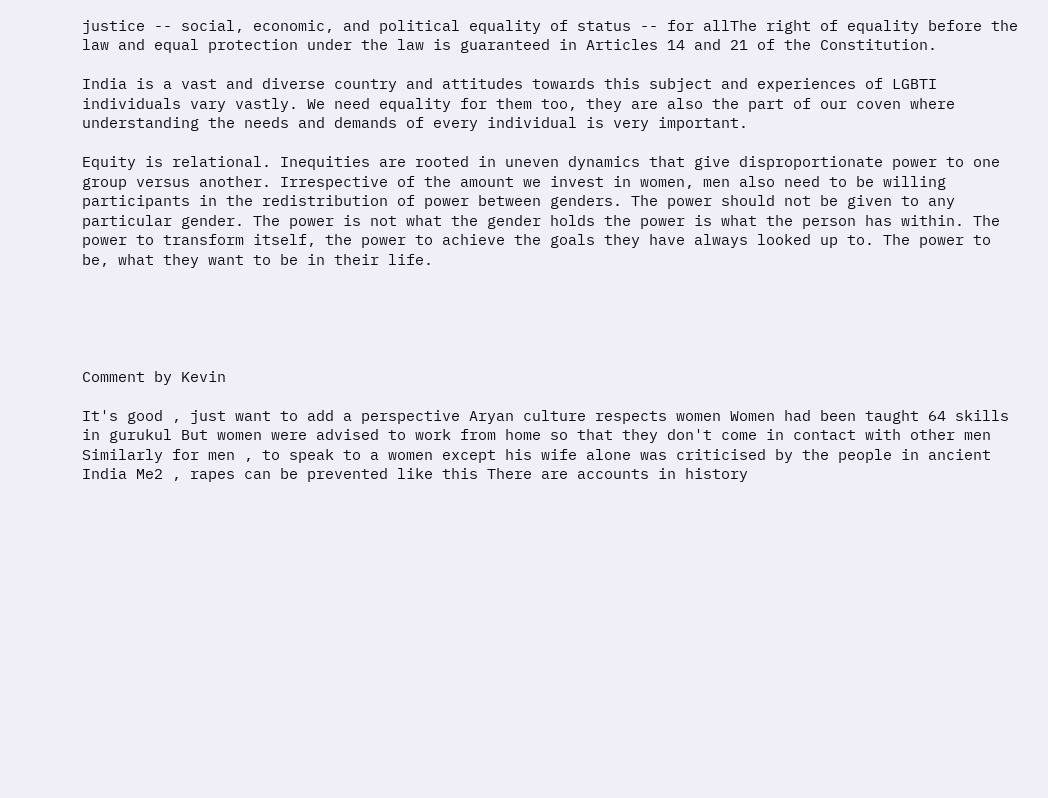justice -- social, economic, and political equality of status -- for allThe right of equality before the law and equal protection under the law is guaranteed in Articles 14 and 21 of the Constitution.

India is a vast and diverse country and attitudes towards this subject and experiences of LGBTI individuals vary vastly. We need equality for them too, they are also the part of our coven where understanding the needs and demands of every individual is very important.

Equity is relational. Inequities are rooted in uneven dynamics that give disproportionate power to one group versus another. Irrespective of the amount we invest in women, men also need to be willing participants in the redistribution of power between genders. The power should not be given to any particular gender. The power is not what the gender holds the power is what the person has within. The power to transform itself, the power to achieve the goals they have always looked up to. The power to be, what they want to be in their life.





Comment by Kevin

It's good , just want to add a perspective Aryan culture respects women Women had been taught 64 skills in gurukul But women were advised to work from home so that they don't come in contact with other men Similarly for men , to speak to a women except his wife alone was criticised by the people in ancient India Me2 , rapes can be prevented like this There are accounts in history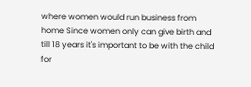where women would run business from home Since women only can give birth and till 18 years it's important to be with the child for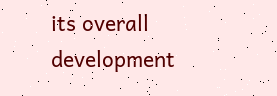its overall development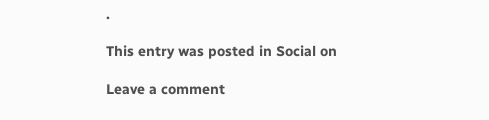.

This entry was posted in Social on

Leave a comment